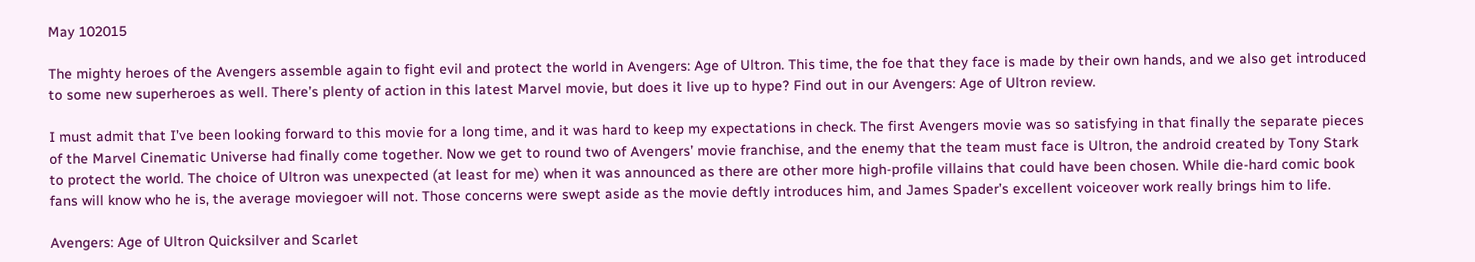May 102015

The mighty heroes of the Avengers assemble again to fight evil and protect the world in Avengers: Age of Ultron. This time, the foe that they face is made by their own hands, and we also get introduced to some new superheroes as well. There’s plenty of action in this latest Marvel movie, but does it live up to hype? Find out in our Avengers: Age of Ultron review.

I must admit that I’ve been looking forward to this movie for a long time, and it was hard to keep my expectations in check. The first Avengers movie was so satisfying in that finally the separate pieces of the Marvel Cinematic Universe had finally come together. Now we get to round two of Avengers’ movie franchise, and the enemy that the team must face is Ultron, the android created by Tony Stark to protect the world. The choice of Ultron was unexpected (at least for me) when it was announced as there are other more high-profile villains that could have been chosen. While die-hard comic book fans will know who he is, the average moviegoer will not. Those concerns were swept aside as the movie deftly introduces him, and James Spader’s excellent voiceover work really brings him to life.

Avengers: Age of Ultron Quicksilver and Scarlet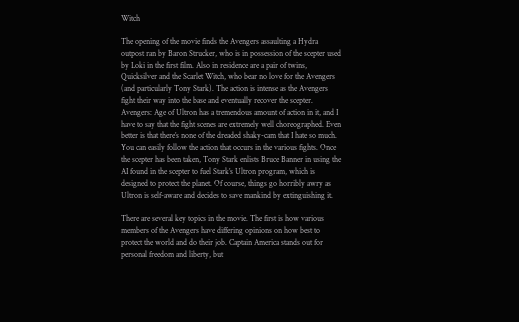Witch

The opening of the movie finds the Avengers assaulting a Hydra outpost ran by Baron Strucker, who is in possession of the scepter used by Loki in the first film. Also in residence are a pair of twins, Quicksilver and the Scarlet Witch, who bear no love for the Avengers (and particularly Tony Stark). The action is intense as the Avengers fight their way into the base and eventually recover the scepter. Avengers: Age of Ultron has a tremendous amount of action in it, and I have to say that the fight scenes are extremely well choreographed. Even better is that there’s none of the dreaded shaky-cam that I hate so much. You can easily follow the action that occurs in the various fights. Once the scepter has been taken, Tony Stark enlists Bruce Banner in using the AI found in the scepter to fuel Stark’s Ultron program, which is designed to protect the planet. Of course, things go horribly awry as Ultron is self-aware and decides to save mankind by extinguishing it.

There are several key topics in the movie. The first is how various members of the Avengers have differing opinions on how best to protect the world and do their job. Captain America stands out for personal freedom and liberty, but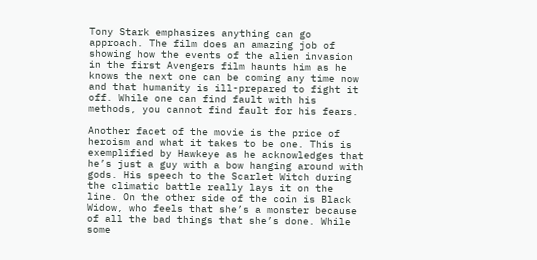Tony Stark emphasizes anything can go approach. The film does an amazing job of showing how the events of the alien invasion in the first Avengers film haunts him as he knows the next one can be coming any time now and that humanity is ill-prepared to fight it off. While one can find fault with his methods, you cannot find fault for his fears.

Another facet of the movie is the price of heroism and what it takes to be one. This is exemplified by Hawkeye as he acknowledges that he’s just a guy with a bow hanging around with gods. His speech to the Scarlet Witch during the climatic battle really lays it on the line. On the other side of the coin is Black Widow, who feels that she’s a monster because of all the bad things that she’s done. While some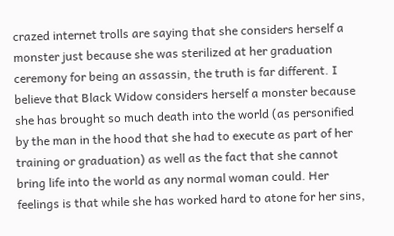crazed internet trolls are saying that she considers herself a monster just because she was sterilized at her graduation ceremony for being an assassin, the truth is far different. I believe that Black Widow considers herself a monster because she has brought so much death into the world (as personified by the man in the hood that she had to execute as part of her training or graduation) as well as the fact that she cannot bring life into the world as any normal woman could. Her feelings is that while she has worked hard to atone for her sins,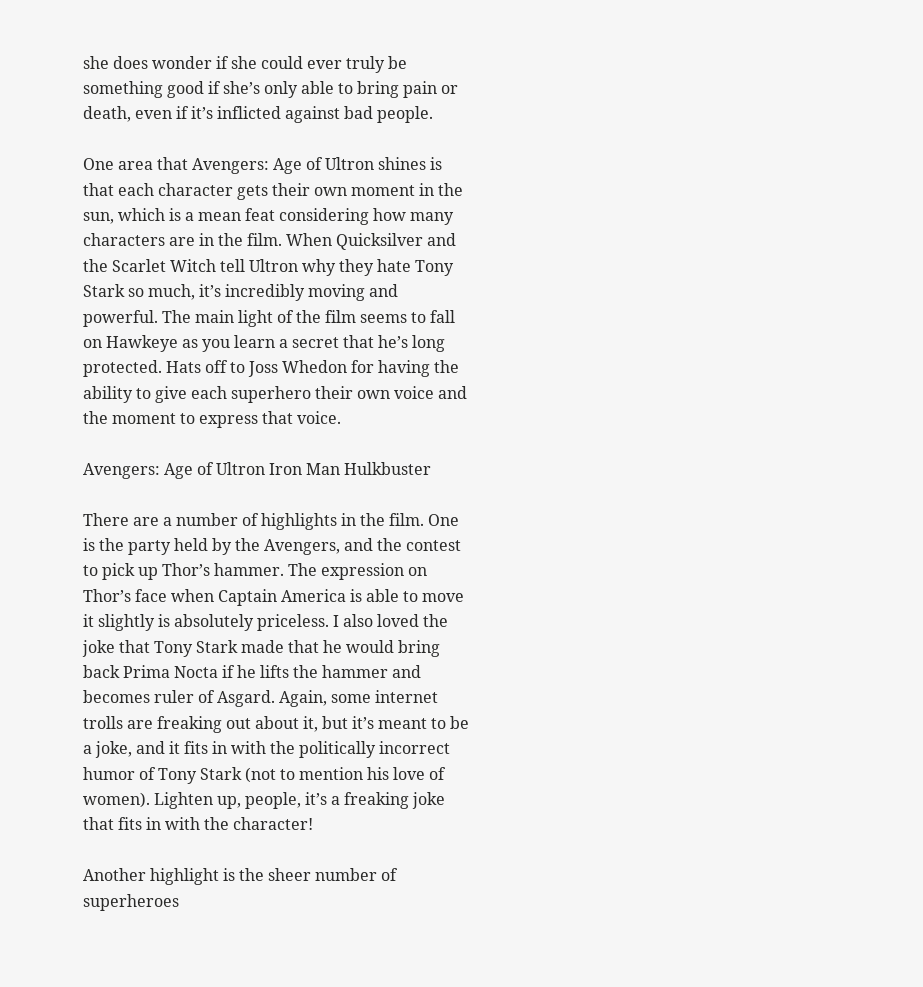she does wonder if she could ever truly be something good if she’s only able to bring pain or death, even if it’s inflicted against bad people.

One area that Avengers: Age of Ultron shines is that each character gets their own moment in the sun, which is a mean feat considering how many characters are in the film. When Quicksilver and the Scarlet Witch tell Ultron why they hate Tony Stark so much, it’s incredibly moving and powerful. The main light of the film seems to fall on Hawkeye as you learn a secret that he’s long protected. Hats off to Joss Whedon for having the ability to give each superhero their own voice and the moment to express that voice.

Avengers: Age of Ultron Iron Man Hulkbuster

There are a number of highlights in the film. One is the party held by the Avengers, and the contest to pick up Thor’s hammer. The expression on Thor’s face when Captain America is able to move it slightly is absolutely priceless. I also loved the joke that Tony Stark made that he would bring back Prima Nocta if he lifts the hammer and becomes ruler of Asgard. Again, some internet trolls are freaking out about it, but it’s meant to be a joke, and it fits in with the politically incorrect humor of Tony Stark (not to mention his love of women). Lighten up, people, it’s a freaking joke that fits in with the character!

Another highlight is the sheer number of superheroes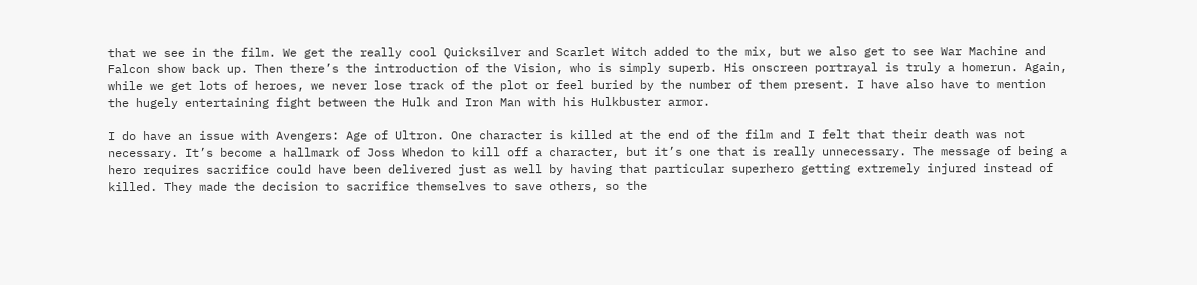that we see in the film. We get the really cool Quicksilver and Scarlet Witch added to the mix, but we also get to see War Machine and Falcon show back up. Then there’s the introduction of the Vision, who is simply superb. His onscreen portrayal is truly a homerun. Again, while we get lots of heroes, we never lose track of the plot or feel buried by the number of them present. I have also have to mention the hugely entertaining fight between the Hulk and Iron Man with his Hulkbuster armor.

I do have an issue with Avengers: Age of Ultron. One character is killed at the end of the film and I felt that their death was not necessary. It’s become a hallmark of Joss Whedon to kill off a character, but it’s one that is really unnecessary. The message of being a hero requires sacrifice could have been delivered just as well by having that particular superhero getting extremely injured instead of killed. They made the decision to sacrifice themselves to save others, so the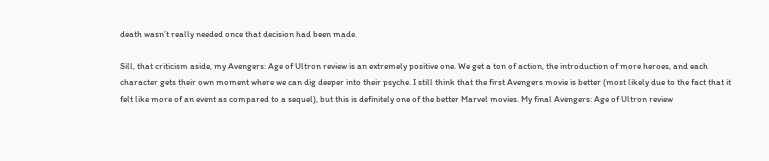death wasn’t really needed once that decision had been made.

Sill, that criticism aside, my Avengers: Age of Ultron review is an extremely positive one. We get a ton of action, the introduction of more heroes, and each character gets their own moment where we can dig deeper into their psyche. I still think that the first Avengers movie is better (most likely due to the fact that it felt like more of an event as compared to a sequel), but this is definitely one of the better Marvel movies. My final Avengers: Age of Ultron review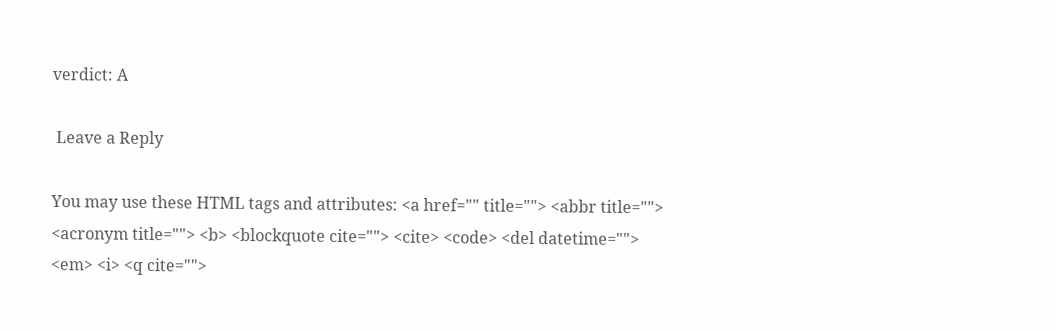verdict: A

 Leave a Reply

You may use these HTML tags and attributes: <a href="" title=""> <abbr title=""> <acronym title=""> <b> <blockquote cite=""> <cite> <code> <del datetime=""> <em> <i> <q cite="">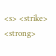<s> <strike> <strong>